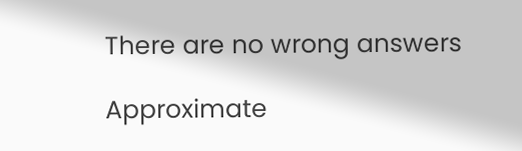There are no wrong answers

Approximate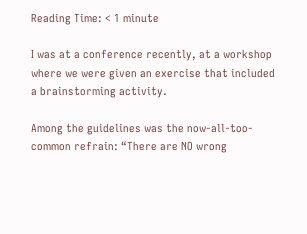Reading Time: < 1 minute

I was at a conference recently, at a workshop where we were given an exercise that included a brainstorming activity.

Among the guidelines was the now-all-too-common refrain: “There are NO wrong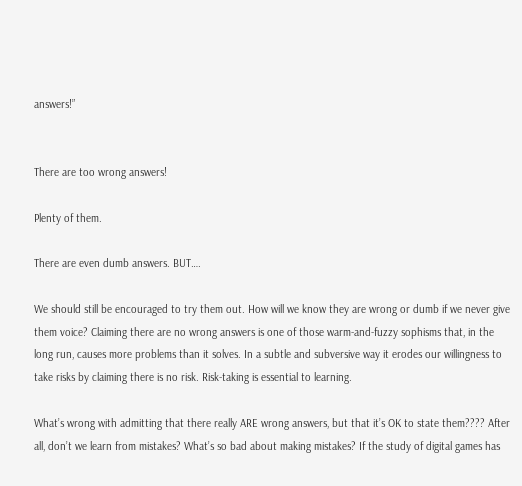answers!”


There are too wrong answers!

Plenty of them.

There are even dumb answers. BUT….

We should still be encouraged to try them out. How will we know they are wrong or dumb if we never give them voice? Claiming there are no wrong answers is one of those warm-and-fuzzy sophisms that, in the long run, causes more problems than it solves. In a subtle and subversive way it erodes our willingness to take risks by claiming there is no risk. Risk-taking is essential to learning.

What’s wrong with admitting that there really ARE wrong answers, but that it’s OK to state them???? After all, don’t we learn from mistakes? What’s so bad about making mistakes? If the study of digital games has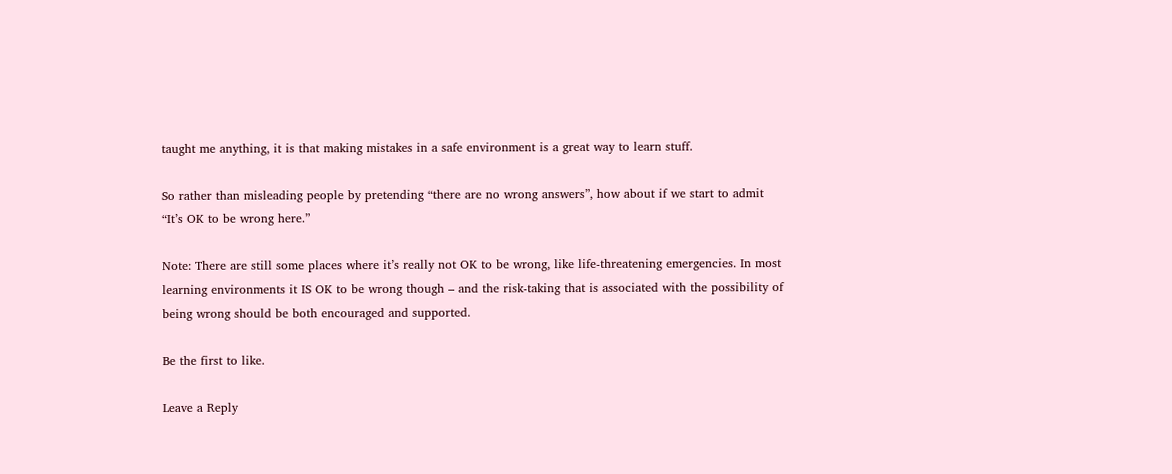taught me anything, it is that making mistakes in a safe environment is a great way to learn stuff.

So rather than misleading people by pretending “there are no wrong answers”, how about if we start to admit “It’s OK to be wrong here.”

Note: There are still some places where it’s really not OK to be wrong, like life-threatening emergencies. In most learning environments it IS OK to be wrong though – and the risk-taking that is associated with the possibility of being wrong should be both encouraged and supported.

Be the first to like.

Leave a Reply